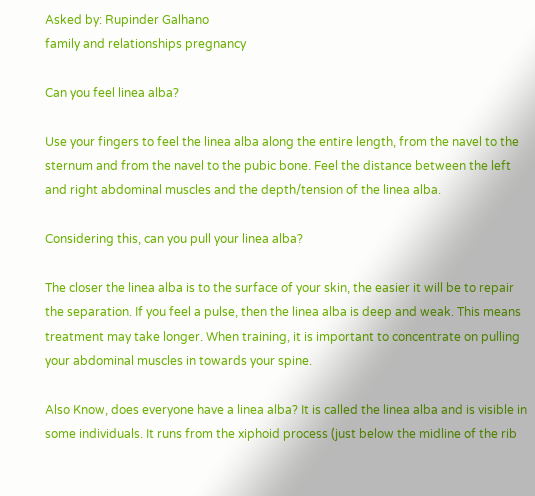Asked by: Rupinder Galhano
family and relationships pregnancy

Can you feel linea alba?

Use your fingers to feel the linea alba along the entire length, from the navel to the sternum and from the navel to the pubic bone. Feel the distance between the left and right abdominal muscles and the depth/tension of the linea alba.

Considering this, can you pull your linea alba?

The closer the linea alba is to the surface of your skin, the easier it will be to repair the separation. If you feel a pulse, then the linea alba is deep and weak. This means treatment may take longer. When training, it is important to concentrate on pulling your abdominal muscles in towards your spine.

Also Know, does everyone have a linea alba? It is called the linea alba and is visible in some individuals. It runs from the xiphoid process (just below the midline of the rib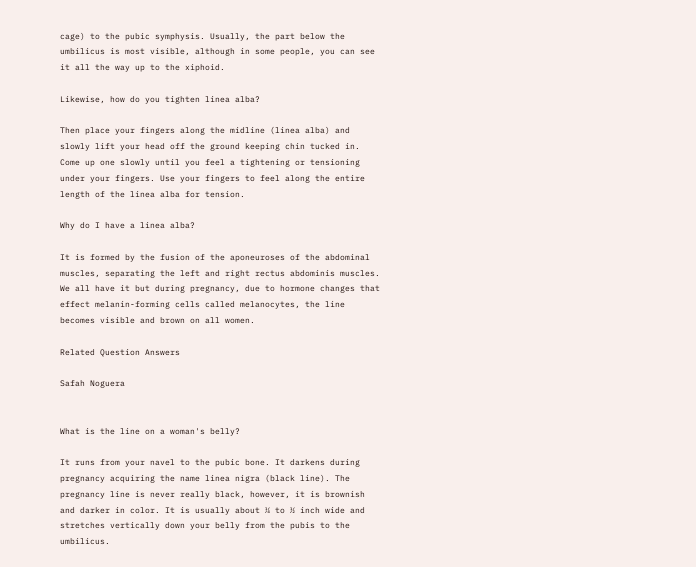cage) to the pubic symphysis. Usually, the part below the umbilicus is most visible, although in some people, you can see it all the way up to the xiphoid.

Likewise, how do you tighten linea alba?

Then place your fingers along the midline (linea alba) and slowly lift your head off the ground keeping chin tucked in. Come up one slowly until you feel a tightening or tensioning under your fingers. Use your fingers to feel along the entire length of the linea alba for tension.

Why do I have a linea alba?

It is formed by the fusion of the aponeuroses of the abdominal muscles, separating the left and right rectus abdominis muscles. We all have it but during pregnancy, due to hormone changes that effect melanin-forming cells called melanocytes, the line becomes visible and brown on all women.

Related Question Answers

Safah Noguera


What is the line on a woman's belly?

It runs from your navel to the pubic bone. It darkens during pregnancy acquiring the name linea nigra (black line). The pregnancy line is never really black, however, it is brownish and darker in color. It is usually about ¼ to ½ inch wide and stretches vertically down your belly from the pubis to the umbilicus.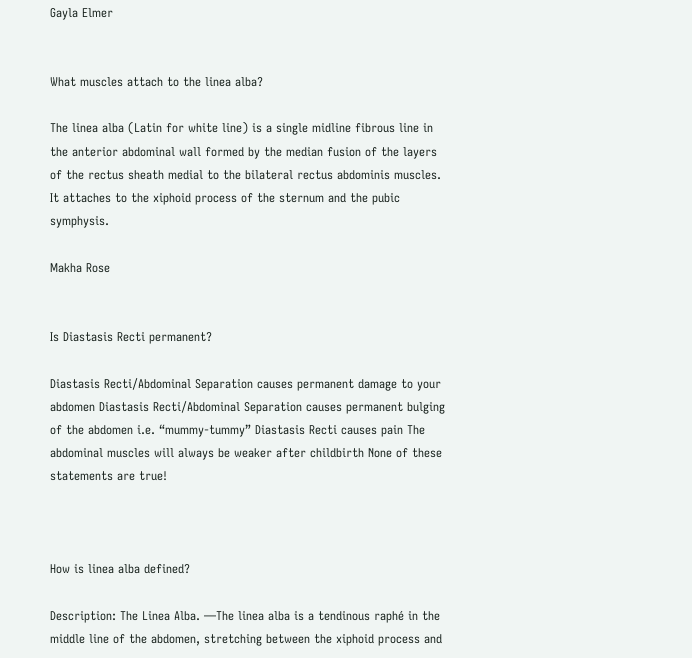Gayla Elmer


What muscles attach to the linea alba?

The linea alba (Latin for white line) is a single midline fibrous line in the anterior abdominal wall formed by the median fusion of the layers of the rectus sheath medial to the bilateral rectus abdominis muscles. It attaches to the xiphoid process of the sternum and the pubic symphysis.

Makha Rose


Is Diastasis Recti permanent?

Diastasis Recti/Abdominal Separation causes permanent damage to your abdomen Diastasis Recti/Abdominal Separation causes permanent bulging of the abdomen i.e. “mummy-tummy” Diastasis Recti causes pain The abdominal muscles will always be weaker after childbirth None of these statements are true!



How is linea alba defined?

Description: The Linea Alba. —The linea alba is a tendinous raphé in the middle line of the abdomen, stretching between the xiphoid process and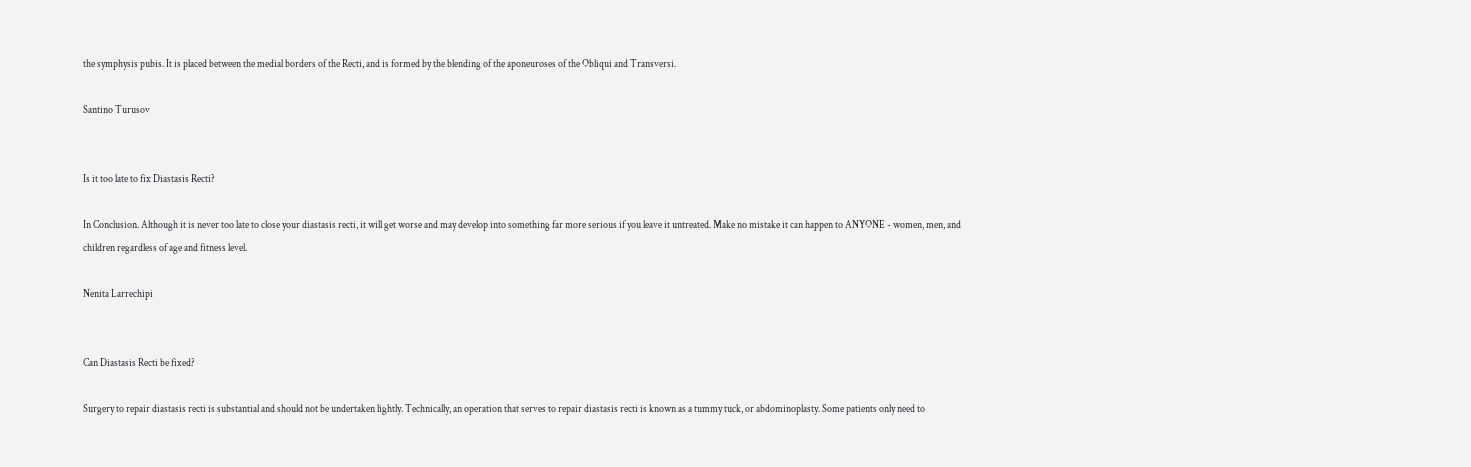the symphysis pubis. It is placed between the medial borders of the Recti, and is formed by the blending of the aponeuroses of the Obliqui and Transversi.

Santino Turusov


Is it too late to fix Diastasis Recti?

In Conclusion. Although it is never too late to close your diastasis recti, it will get worse and may develop into something far more serious if you leave it untreated. Make no mistake it can happen to ANYONE - women, men, and children regardless of age and fitness level.

Nenita Larrechipi


Can Diastasis Recti be fixed?

Surgery to repair diastasis recti is substantial and should not be undertaken lightly. Technically, an operation that serves to repair diastasis recti is known as a tummy tuck, or abdominoplasty. Some patients only need to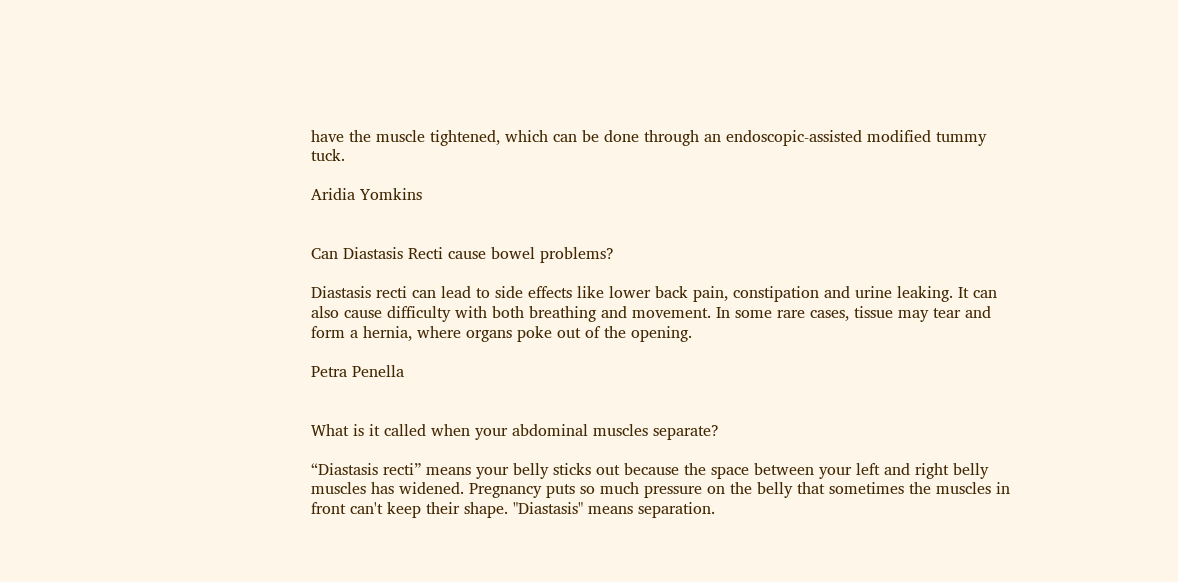have the muscle tightened, which can be done through an endoscopic-assisted modified tummy tuck.

Aridia Yomkins


Can Diastasis Recti cause bowel problems?

Diastasis recti can lead to side effects like lower back pain, constipation and urine leaking. It can also cause difficulty with both breathing and movement. In some rare cases, tissue may tear and form a hernia, where organs poke out of the opening.

Petra Penella


What is it called when your abdominal muscles separate?

“Diastasis recti” means your belly sticks out because the space between your left and right belly muscles has widened. Pregnancy puts so much pressure on the belly that sometimes the muscles in front can't keep their shape. "Diastasis" means separation.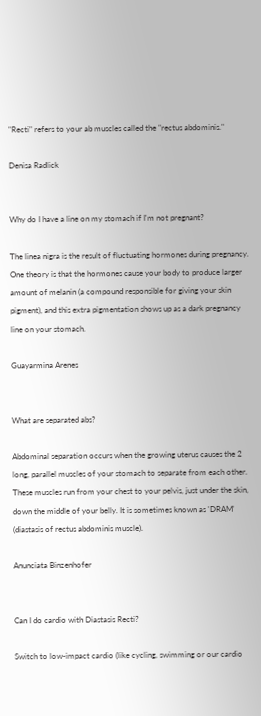"Recti" refers to your ab muscles called the "rectus abdominis."

Denisa Radlick


Why do I have a line on my stomach if I'm not pregnant?

The linea nigra is the result of fluctuating hormones during pregnancy. One theory is that the hormones cause your body to produce larger amount of melanin (a compound responsible for giving your skin pigment), and this extra pigmentation shows up as a dark pregnancy line on your stomach.

Guayarmina Arenes


What are separated abs?

Abdominal separation occurs when the growing uterus causes the 2 long, parallel muscles of your stomach to separate from each other. These muscles run from your chest to your pelvis, just under the skin, down the middle of your belly. It is sometimes known as 'DRAM' (diastasis of rectus abdominis muscle).

Anunciata Binzenhofer


Can I do cardio with Diastasis Recti?

Switch to low-impact cardio (like cycling, swimming or our cardio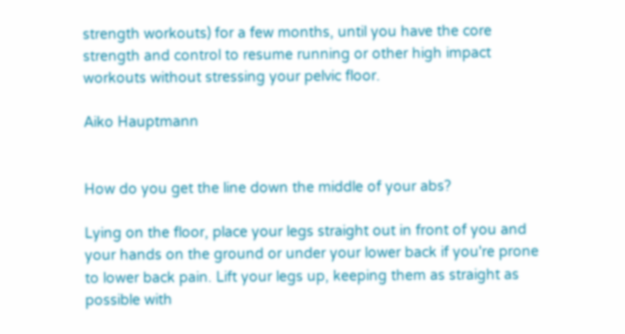strength workouts) for a few months, until you have the core strength and control to resume running or other high impact workouts without stressing your pelvic floor.

Aiko Hauptmann


How do you get the line down the middle of your abs?

Lying on the floor, place your legs straight out in front of you and your hands on the ground or under your lower back if you're prone to lower back pain. Lift your legs up, keeping them as straight as possible with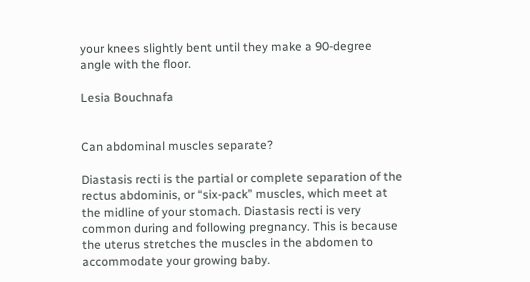your knees slightly bent until they make a 90-degree angle with the floor.

Lesia Bouchnafa


Can abdominal muscles separate?

Diastasis recti is the partial or complete separation of the rectus abdominis, or “six-pack” muscles, which meet at the midline of your stomach. Diastasis recti is very common during and following pregnancy. This is because the uterus stretches the muscles in the abdomen to accommodate your growing baby.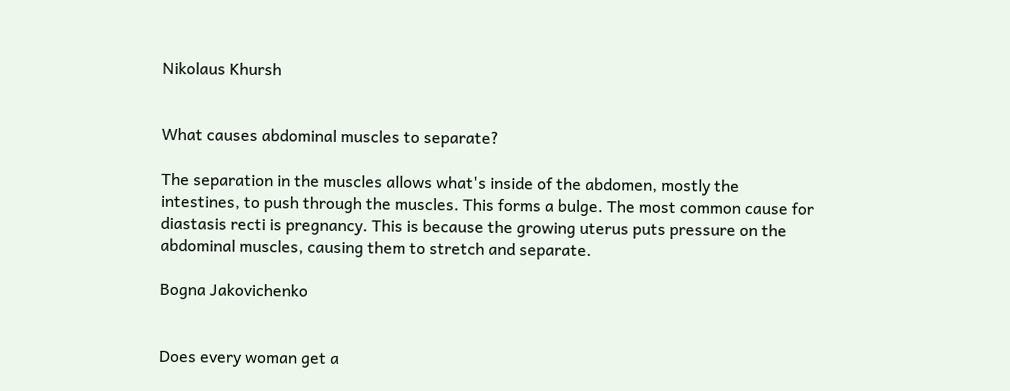Nikolaus Khursh


What causes abdominal muscles to separate?

The separation in the muscles allows what's inside of the abdomen, mostly the intestines, to push through the muscles. This forms a bulge. The most common cause for diastasis recti is pregnancy. This is because the growing uterus puts pressure on the abdominal muscles, causing them to stretch and separate.

Bogna Jakovichenko


Does every woman get a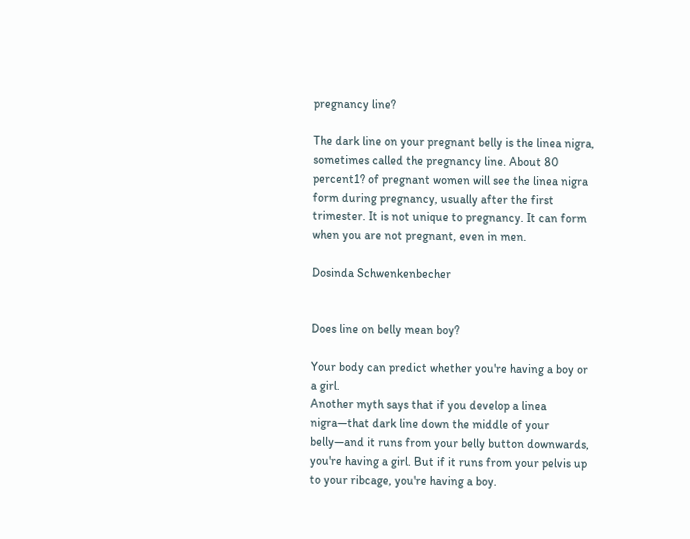pregnancy line?

The dark line on your pregnant belly is the linea nigra, sometimes called the pregnancy line. About 80 percent1? of pregnant women will see the linea nigra form during pregnancy, usually after the first trimester. It is not unique to pregnancy. It can form when you are not pregnant, even in men.

Dosinda Schwenkenbecher


Does line on belly mean boy?

Your body can predict whether you're having a boy or a girl.
Another myth says that if you develop a linea nigra—that dark line down the middle of your belly—and it runs from your belly button downwards, you're having a girl. But if it runs from your pelvis up to your ribcage, you're having a boy.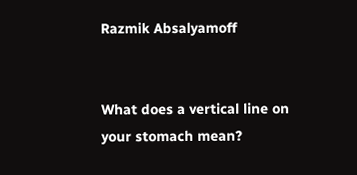Razmik Absalyamoff


What does a vertical line on your stomach mean?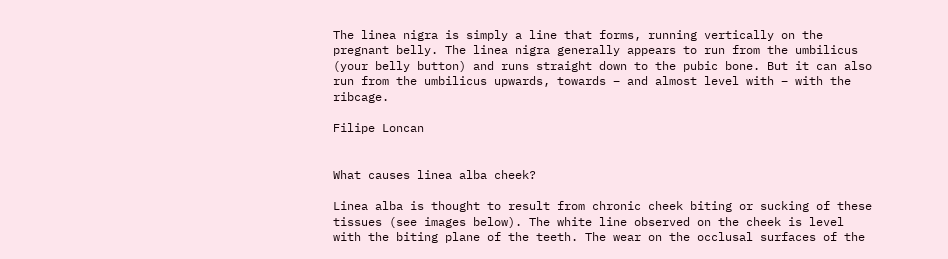The linea nigra is simply a line that forms, running vertically on the pregnant belly. The linea nigra generally appears to run from the umbilicus (your belly button) and runs straight down to the pubic bone. But it can also run from the umbilicus upwards, towards – and almost level with – with the ribcage.

Filipe Loncan


What causes linea alba cheek?

Linea alba is thought to result from chronic cheek biting or sucking of these tissues (see images below). The white line observed on the cheek is level with the biting plane of the teeth. The wear on the occlusal surfaces of the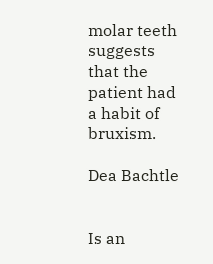molar teeth suggests that the patient had a habit of bruxism.

Dea Bachtle


Is an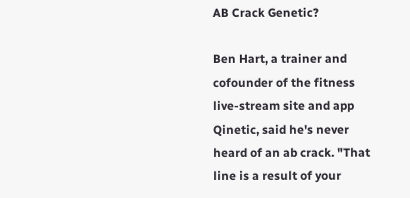AB Crack Genetic?

Ben Hart, a trainer and cofounder of the fitness live-stream site and app Qinetic, said he's never heard of an ab crack. "That line is a result of your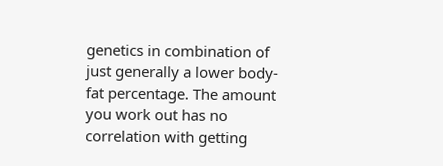genetics in combination of just generally a lower body-fat percentage. The amount you work out has no correlation with getting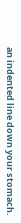an indented line down your stomach.